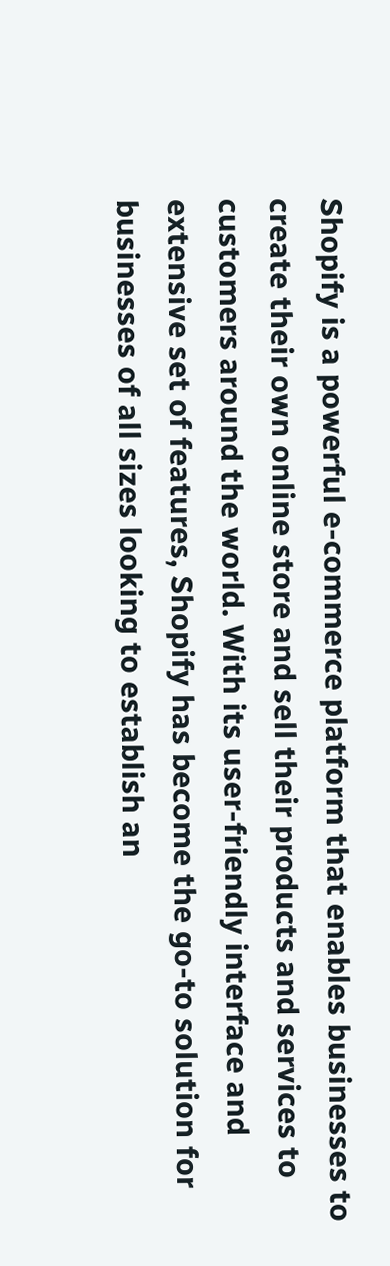Shopify is a powerful e-commerce platform that enables businesses to create their own online store and sell their products and services to customers around the world. With its user-friendly interface and extensive set of features, Shopify has become the go-to solution for businesses of all sizes looking to establish an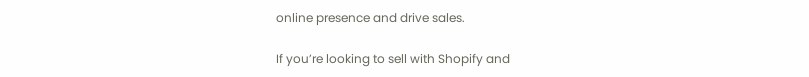online presence and drive sales.

If you’re looking to sell with Shopify and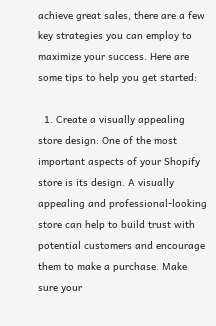achieve great sales, there are a few key strategies you can employ to maximize your success. Here are some tips to help you get started:

  1. Create a visually appealing store design: One of the most important aspects of your Shopify store is its design. A visually appealing and professional-looking store can help to build trust with potential customers and encourage them to make a purchase. Make sure your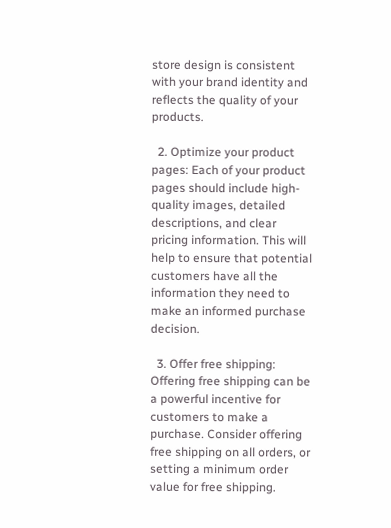store design is consistent with your brand identity and reflects the quality of your products.

  2. Optimize your product pages: Each of your product pages should include high-quality images, detailed descriptions, and clear pricing information. This will help to ensure that potential customers have all the information they need to make an informed purchase decision.

  3. Offer free shipping: Offering free shipping can be a powerful incentive for customers to make a purchase. Consider offering free shipping on all orders, or setting a minimum order value for free shipping.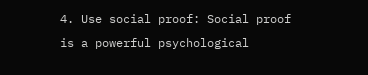4. Use social proof: Social proof is a powerful psychological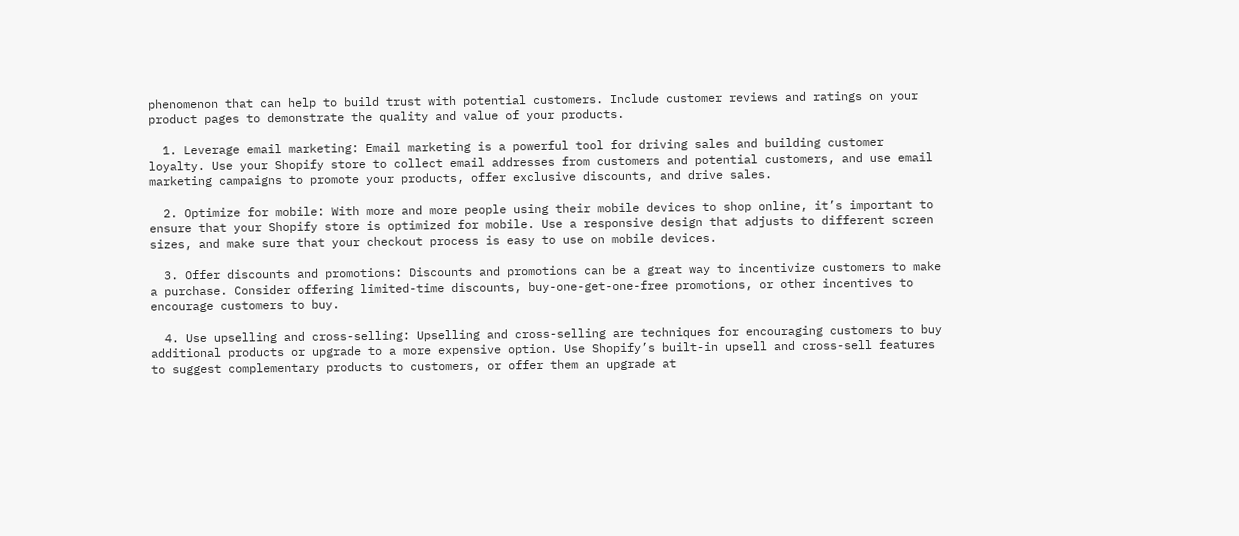phenomenon that can help to build trust with potential customers. Include customer reviews and ratings on your product pages to demonstrate the quality and value of your products.

  1. Leverage email marketing: Email marketing is a powerful tool for driving sales and building customer loyalty. Use your Shopify store to collect email addresses from customers and potential customers, and use email marketing campaigns to promote your products, offer exclusive discounts, and drive sales.

  2. Optimize for mobile: With more and more people using their mobile devices to shop online, it’s important to ensure that your Shopify store is optimized for mobile. Use a responsive design that adjusts to different screen sizes, and make sure that your checkout process is easy to use on mobile devices.

  3. Offer discounts and promotions: Discounts and promotions can be a great way to incentivize customers to make a purchase. Consider offering limited-time discounts, buy-one-get-one-free promotions, or other incentives to encourage customers to buy.

  4. Use upselling and cross-selling: Upselling and cross-selling are techniques for encouraging customers to buy additional products or upgrade to a more expensive option. Use Shopify’s built-in upsell and cross-sell features to suggest complementary products to customers, or offer them an upgrade at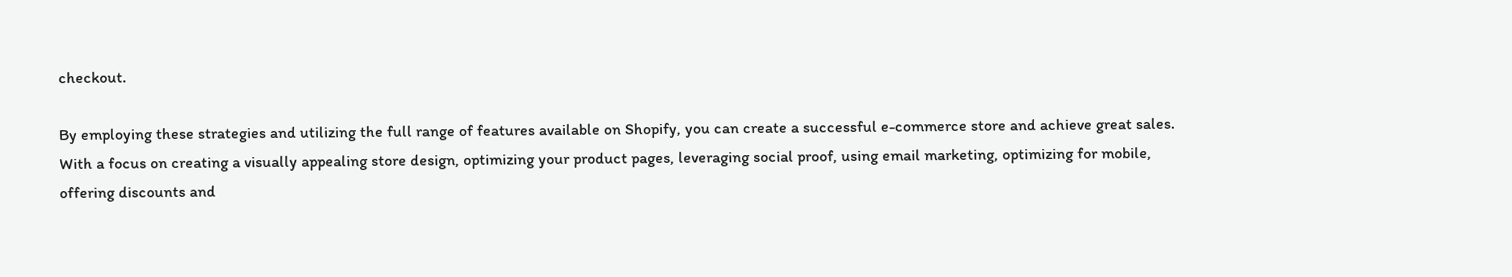checkout.

By employing these strategies and utilizing the full range of features available on Shopify, you can create a successful e-commerce store and achieve great sales. With a focus on creating a visually appealing store design, optimizing your product pages, leveraging social proof, using email marketing, optimizing for mobile, offering discounts and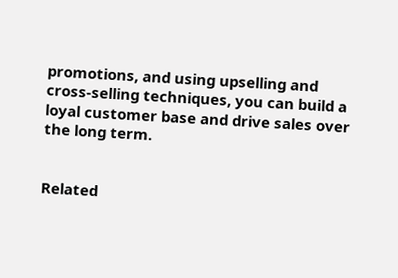promotions, and using upselling and cross-selling techniques, you can build a loyal customer base and drive sales over the long term.


Related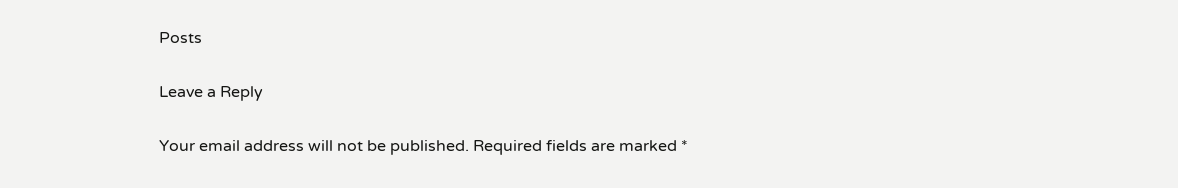Posts

Leave a Reply

Your email address will not be published. Required fields are marked *